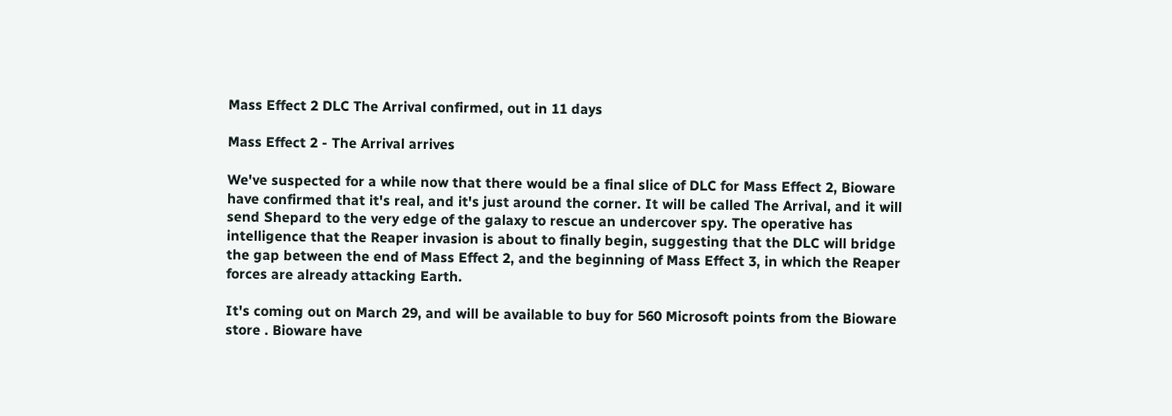Mass Effect 2 DLC The Arrival confirmed, out in 11 days

Mass Effect 2 - The Arrival arrives

We've suspected for a while now that there would be a final slice of DLC for Mass Effect 2, Bioware have confirmed that it's real, and it's just around the corner. It will be called The Arrival, and it will send Shepard to the very edge of the galaxy to rescue an undercover spy. The operative has intelligence that the Reaper invasion is about to finally begin, suggesting that the DLC will bridge the gap between the end of Mass Effect 2, and the beginning of Mass Effect 3, in which the Reaper forces are already attacking Earth.

It's coming out on March 29, and will be available to buy for 560 Microsoft points from the Bioware store . Bioware have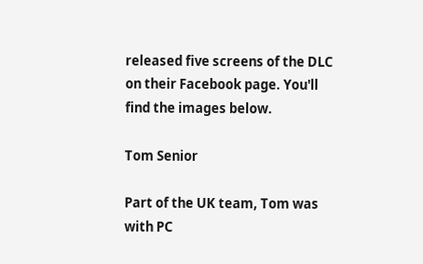released five screens of the DLC on their Facebook page. You'll find the images below.

Tom Senior

Part of the UK team, Tom was with PC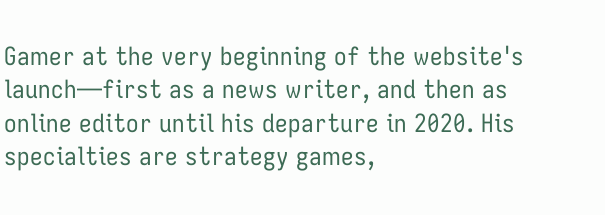Gamer at the very beginning of the website's launch—first as a news writer, and then as online editor until his departure in 2020. His specialties are strategy games,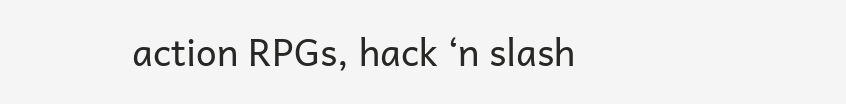action RPGs, hack ‘n slash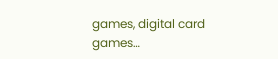games, digital card games…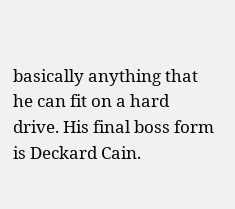basically anything that he can fit on a hard drive. His final boss form is Deckard Cain.